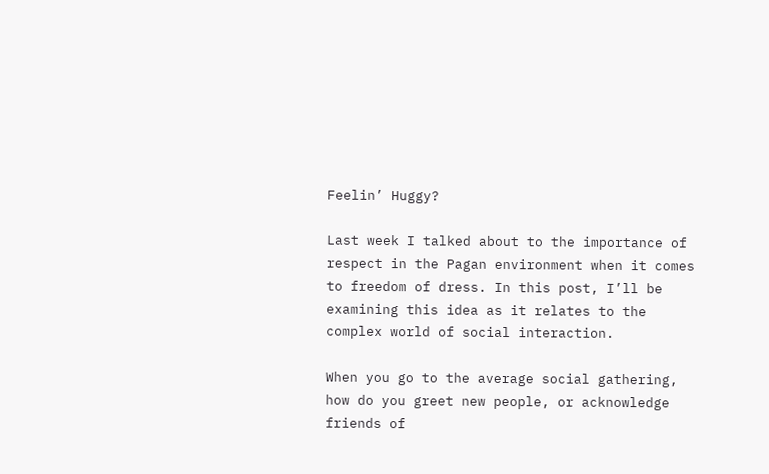Feelin’ Huggy?

Last week I talked about to the importance of respect in the Pagan environment when it comes to freedom of dress. In this post, I’ll be examining this idea as it relates to the complex world of social interaction.

When you go to the average social gathering, how do you greet new people, or acknowledge friends of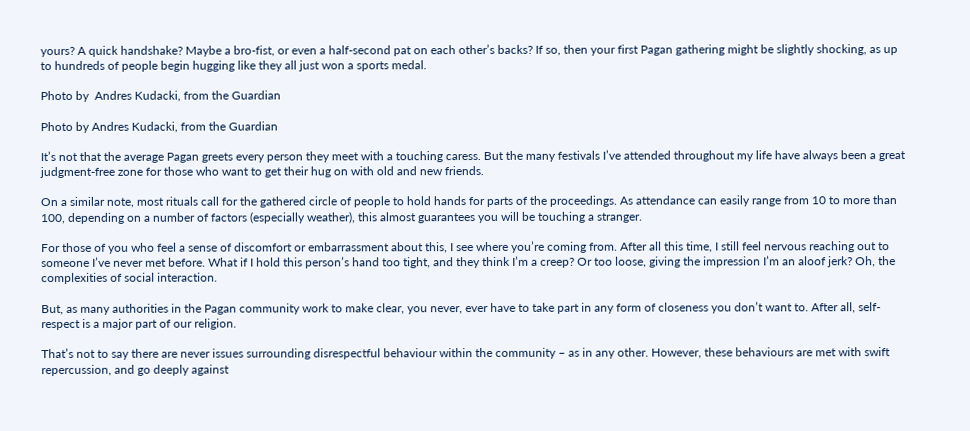yours? A quick handshake? Maybe a bro-fist, or even a half-second pat on each other’s backs? If so, then your first Pagan gathering might be slightly shocking, as up to hundreds of people begin hugging like they all just won a sports medal.

Photo by  Andres Kudacki, from the Guardian

Photo by Andres Kudacki, from the Guardian

It’s not that the average Pagan greets every person they meet with a touching caress. But the many festivals I’ve attended throughout my life have always been a great judgment-free zone for those who want to get their hug on with old and new friends.

On a similar note, most rituals call for the gathered circle of people to hold hands for parts of the proceedings. As attendance can easily range from 10 to more than 100, depending on a number of factors (especially weather), this almost guarantees you will be touching a stranger.

For those of you who feel a sense of discomfort or embarrassment about this, I see where you’re coming from. After all this time, I still feel nervous reaching out to someone I’ve never met before. What if I hold this person’s hand too tight, and they think I’m a creep? Or too loose, giving the impression I’m an aloof jerk? Oh, the complexities of social interaction.

But, as many authorities in the Pagan community work to make clear, you never, ever have to take part in any form of closeness you don’t want to. After all, self-respect is a major part of our religion.

That’s not to say there are never issues surrounding disrespectful behaviour within the community – as in any other. However, these behaviours are met with swift repercussion, and go deeply against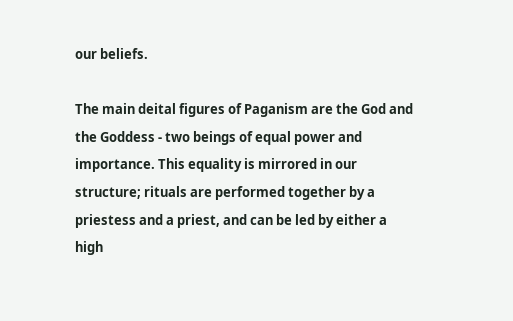our beliefs.

The main deital figures of Paganism are the God and the Goddess - two beings of equal power and importance. This equality is mirrored in our structure; rituals are performed together by a priestess and a priest, and can be led by either a high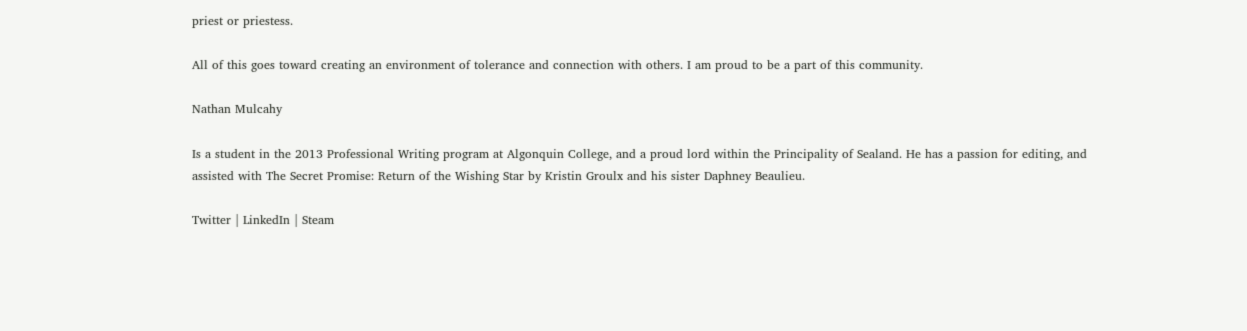priest or priestess.

All of this goes toward creating an environment of tolerance and connection with others. I am proud to be a part of this community.

Nathan Mulcahy

Is a student in the 2013 Professional Writing program at Algonquin College, and a proud lord within the Principality of Sealand. He has a passion for editing, and assisted with The Secret Promise: Return of the Wishing Star by Kristin Groulx and his sister Daphney Beaulieu.

Twitter | LinkedIn | Steam